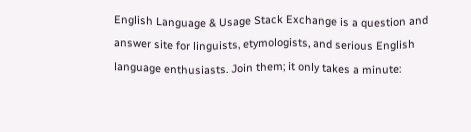English Language & Usage Stack Exchange is a question and answer site for linguists, etymologists, and serious English language enthusiasts. Join them; it only takes a minute: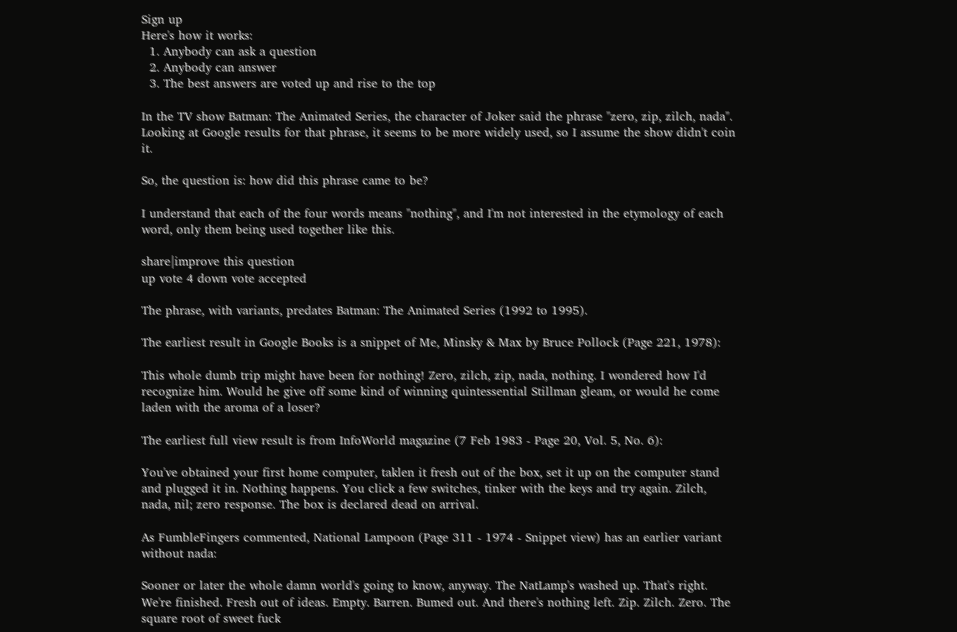Sign up
Here's how it works:
  1. Anybody can ask a question
  2. Anybody can answer
  3. The best answers are voted up and rise to the top

In the TV show Batman: The Animated Series, the character of Joker said the phrase "zero, zip, zilch, nada". Looking at Google results for that phrase, it seems to be more widely used, so I assume the show didn't coin it.

So, the question is: how did this phrase came to be?

I understand that each of the four words means "nothing", and I'm not interested in the etymology of each word, only them being used together like this.

share|improve this question
up vote 4 down vote accepted

The phrase, with variants, predates Batman: The Animated Series (1992 to 1995).

The earliest result in Google Books is a snippet of Me, Minsky & Max by Bruce Pollock (Page 221, 1978):

This whole dumb trip might have been for nothing! Zero, zilch, zip, nada, nothing. I wondered how I'd recognize him. Would he give off some kind of winning quintessential Stillman gleam, or would he come laden with the aroma of a loser?

The earliest full view result is from InfoWorld magazine (7 Feb 1983 - Page 20, Vol. 5, No. 6):

You've obtained your first home computer, taklen it fresh out of the box, set it up on the computer stand and plugged it in. Nothing happens. You click a few switches, tinker with the keys and try again. Zilch, nada, nil; zero response. The box is declared dead on arrival.

As FumbleFingers commented, National Lampoon (Page 311 - 1974 - Snippet view) has an earlier variant without nada:

Sooner or later the whole damn world's going to know, anyway. The NatLamp's washed up. That's right. We're finished. Fresh out of ideas. Empty. Barren. Bumed out. And there's nothing left. Zip. Zilch. Zero. The square root of sweet fuck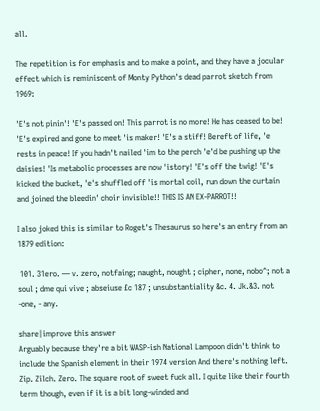all.

The repetition is for emphasis and to make a point, and they have a jocular effect which is reminiscent of Monty Python's dead parrot sketch from 1969:

'E's not pinin'! 'E's passed on! This parrot is no more! He has ceased to be! 'E's expired and gone to meet 'is maker! 'E's a stiff! Bereft of life, 'e rests in peace! If you hadn't nailed 'im to the perch 'e'd be pushing up the daisies! 'Is metabolic processes are now 'istory! 'E's off the twig! 'E's kicked the bucket, 'e's shuffled off 'is mortal coil, run down the curtain and joined the bleedin' choir invisible!! THIS IS AN EX-PARROT!!

I also joked this is similar to Roget's Thesaurus so here's an entry from an 1879 edition:

 101. 31ero. — v. zero, notfaing; naught, nought ; cipher, none, nobo^; not a soul ; dme qui vive ; abseiuse £c 187 ; unsubstantiality &c. 4. Jk.&3. not -one, - any.

share|improve this answer
Arguably because they're a bit WASP-ish National Lampoon didn't think to include the Spanish element in their 1974 version And there's nothing left. Zip. Zilch. Zero. The square root of sweet fuck all. I quite like their fourth term though, even if it is a bit long-winded and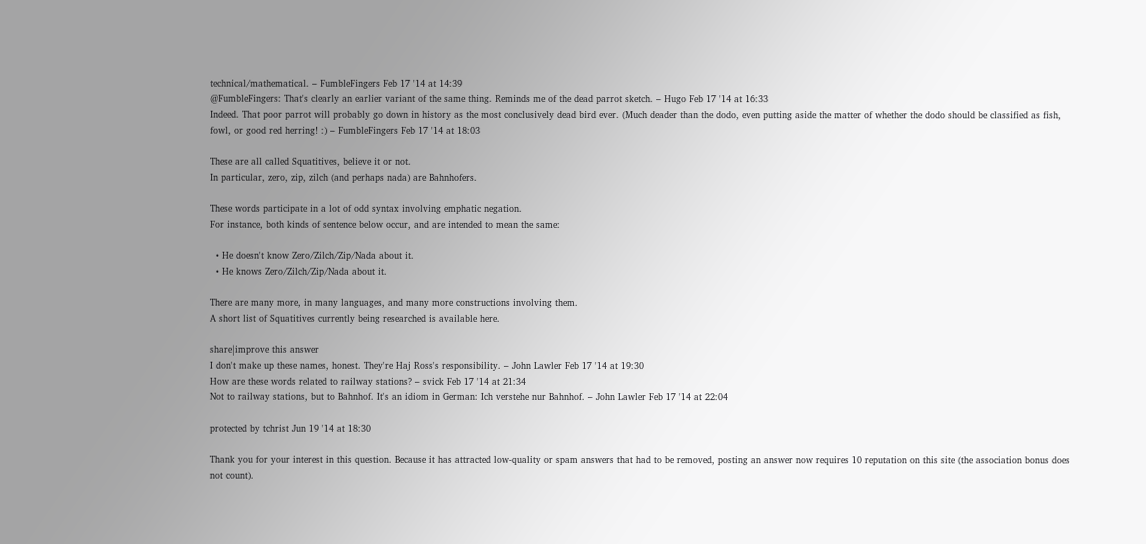technical/mathematical. – FumbleFingers Feb 17 '14 at 14:39
@FumbleFingers: That's clearly an earlier variant of the same thing. Reminds me of the dead parrot sketch. – Hugo Feb 17 '14 at 16:33
Indeed. That poor parrot will probably go down in history as the most conclusively dead bird ever. (Much deader than the dodo, even putting aside the matter of whether the dodo should be classified as fish, fowl, or good red herring! :) – FumbleFingers Feb 17 '14 at 18:03

These are all called Squatitives, believe it or not.
In particular, zero, zip, zilch (and perhaps nada) are Bahnhofers.

These words participate in a lot of odd syntax involving emphatic negation.
For instance, both kinds of sentence below occur, and are intended to mean the same:

  • He doesn't know Zero/Zilch/Zip/Nada about it.
  • He knows Zero/Zilch/Zip/Nada about it.

There are many more, in many languages, and many more constructions involving them.
A short list of Squatitives currently being researched is available here.

share|improve this answer
I don't make up these names, honest. They're Haj Ross's responsibility. – John Lawler Feb 17 '14 at 19:30
How are these words related to railway stations? – svick Feb 17 '14 at 21:34
Not to railway stations, but to Bahnhof. It's an idiom in German: Ich verstehe nur Bahnhof. – John Lawler Feb 17 '14 at 22:04

protected by tchrist Jun 19 '14 at 18:30

Thank you for your interest in this question. Because it has attracted low-quality or spam answers that had to be removed, posting an answer now requires 10 reputation on this site (the association bonus does not count).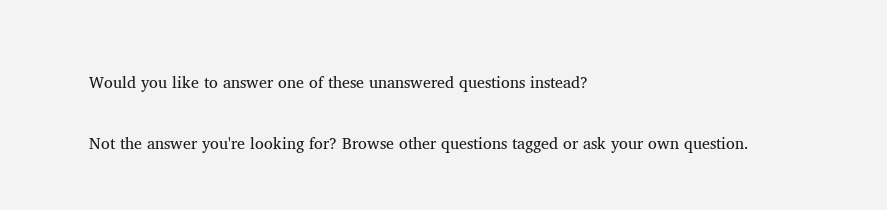Would you like to answer one of these unanswered questions instead?

Not the answer you're looking for? Browse other questions tagged or ask your own question.